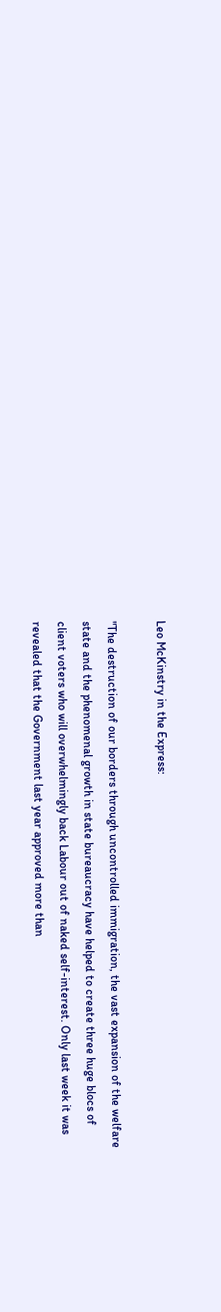Leo McKinstry in the Express:

"The destruction of our borders through uncontrolled immigration, the vast expansion of the welfare state and the phenomenal growth in state bureaucracy have helped to create three huge blocs of client voters who will overwhelmingly back Labour out of naked self-interest. Only last week it was revealed that the Government last year approved more than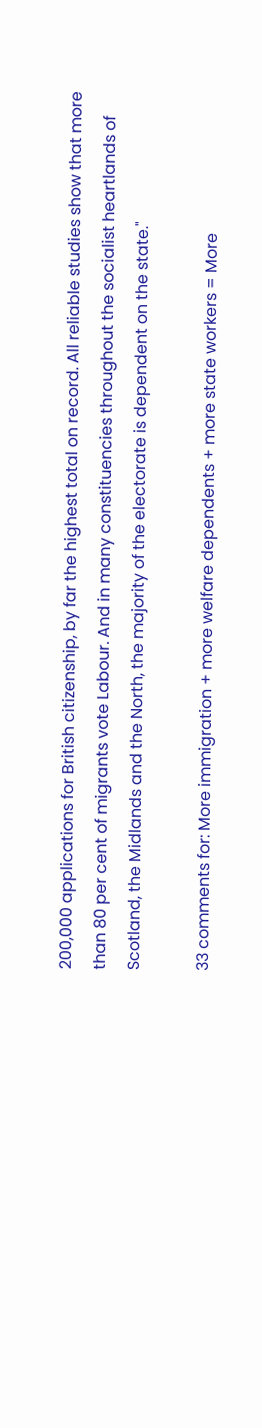200,000 applications for British citizenship, by far the highest total on record. All reliable studies show that more than 80 per cent of migrants vote Labour. And in many constituencies throughout the socialist heartlands of Scotland, the Midlands and the North, the majority of the electorate is dependent on the state."

33 comments for: More immigration + more welfare dependents + more state workers = More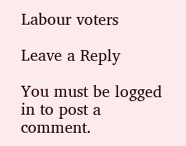Labour voters

Leave a Reply

You must be logged in to post a comment.